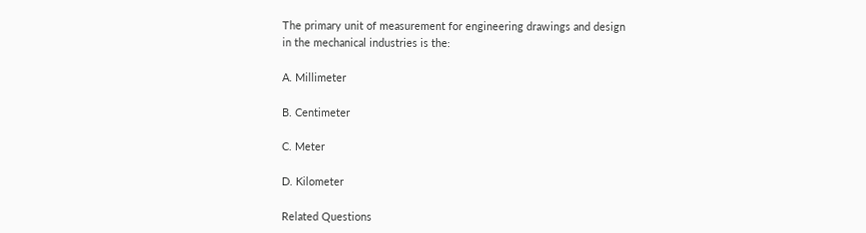The primary unit of measurement for engineering drawings and design in the mechanical industries is the:

A. Millimeter

B. Centimeter

C. Meter

D. Kilometer

Related Questions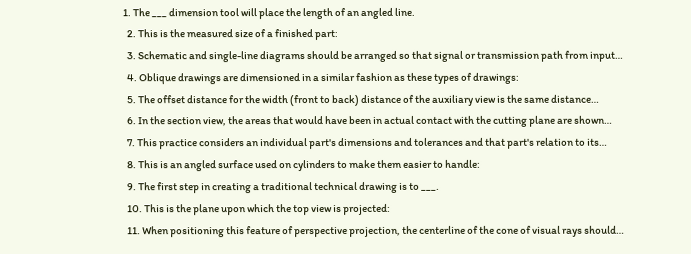1. The ___ dimension tool will place the length of an angled line.
  2. This is the measured size of a finished part:
  3. Schematic and single-line diagrams should be arranged so that signal or transmission path from input…
  4. Oblique drawings are dimensioned in a similar fashion as these types of drawings:
  5. The offset distance for the width (front to back) distance of the auxiliary view is the same distance…
  6. In the section view, the areas that would have been in actual contact with the cutting plane are shown…
  7. This practice considers an individual part's dimensions and tolerances and that part's relation to its…
  8. This is an angled surface used on cylinders to make them easier to handle:
  9. The first step in creating a traditional technical drawing is to ___.
  10. This is the plane upon which the top view is projected:
  11. When positioning this feature of perspective projection, the centerline of the cone of visual rays should…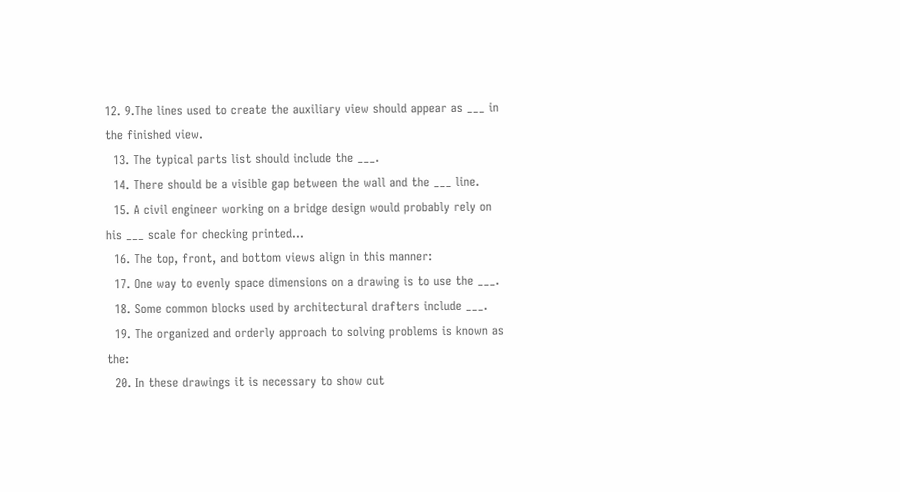12. 9.The lines used to create the auxiliary view should appear as ___ in the finished view.
  13. The typical parts list should include the ___.
  14. There should be a visible gap between the wall and the ___ line.
  15. A civil engineer working on a bridge design would probably rely on his ___ scale for checking printed…
  16. The top, front, and bottom views align in this manner:
  17. One way to evenly space dimensions on a drawing is to use the ___.
  18. Some common blocks used by architectural drafters include ___.
  19. The organized and orderly approach to solving problems is known as the:
  20. In these drawings it is necessary to show cut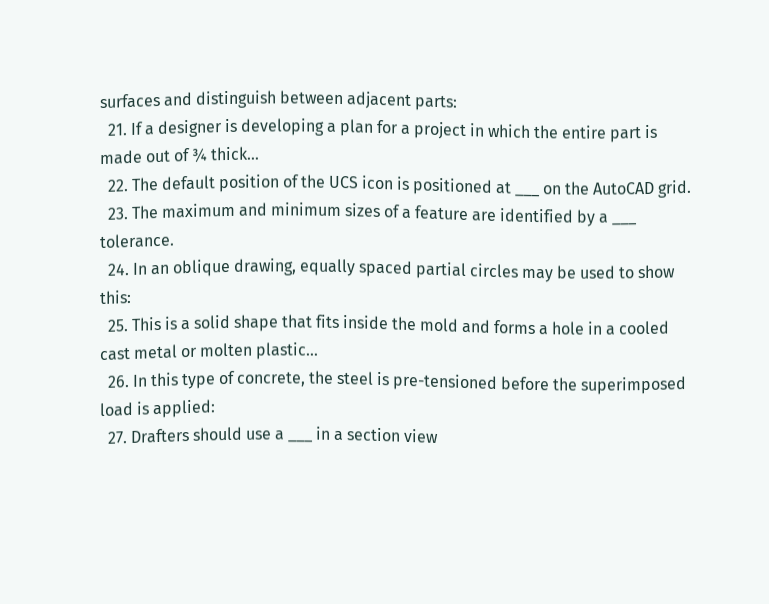surfaces and distinguish between adjacent parts:
  21. If a designer is developing a plan for a project in which the entire part is made out of ¾ thick…
  22. The default position of the UCS icon is positioned at ___ on the AutoCAD grid.
  23. The maximum and minimum sizes of a feature are identified by a ___ tolerance.
  24. In an oblique drawing, equally spaced partial circles may be used to show this:
  25. This is a solid shape that fits inside the mold and forms a hole in a cooled cast metal or molten plastic…
  26. In this type of concrete, the steel is pre-tensioned before the superimposed load is applied:
  27. Drafters should use a ___ in a section view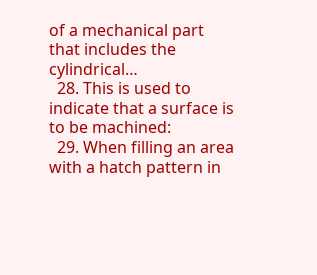of a mechanical part that includes the cylindrical…
  28. This is used to indicate that a surface is to be machined:
  29. When filling an area with a hatch pattern in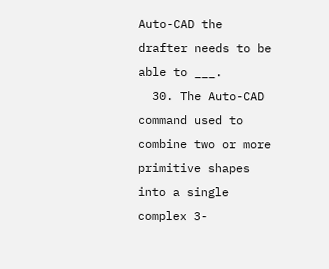Auto-CAD the drafter needs to be able to ___.
  30. The Auto-CAD command used to combine two or more primitive shapes into a single complex 3-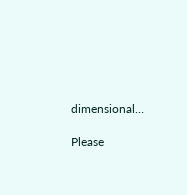dimensional…

Please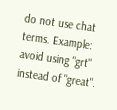do not use chat terms. Example: avoid using "grt" instead of "great".